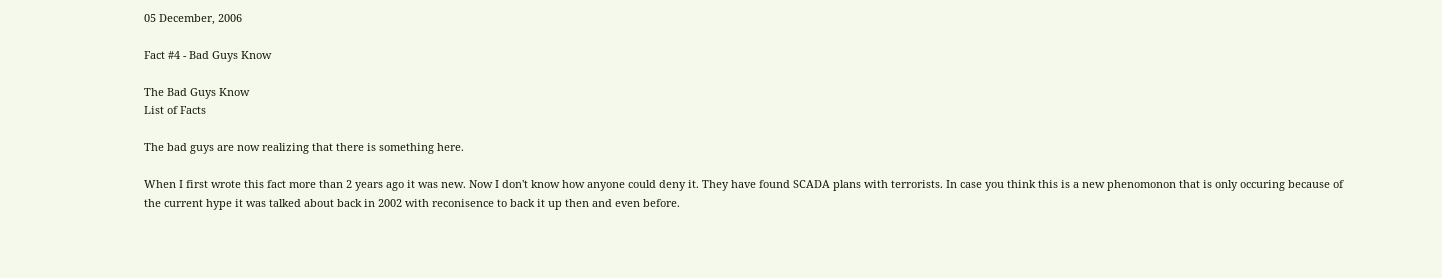05 December, 2006

Fact #4 - Bad Guys Know

The Bad Guys Know
List of Facts

The bad guys are now realizing that there is something here.

When I first wrote this fact more than 2 years ago it was new. Now I don't know how anyone could deny it. They have found SCADA plans with terrorists. In case you think this is a new phenomonon that is only occuring because of the current hype it was talked about back in 2002 with reconisence to back it up then and even before.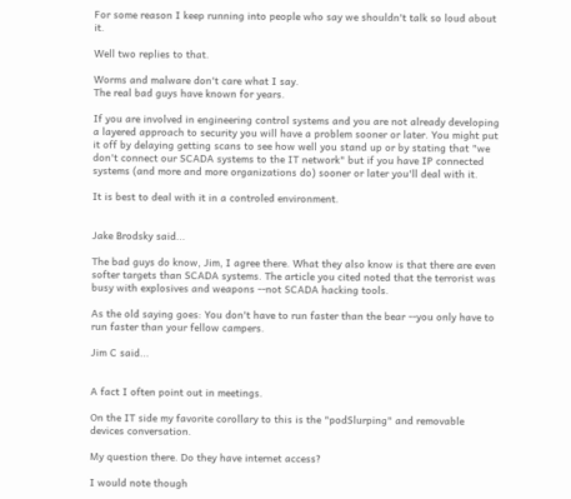For some reason I keep running into people who say we shouldn't talk so loud about it.

Well two replies to that.

Worms and malware don't care what I say.
The real bad guys have known for years.

If you are involved in engineering control systems and you are not already developing a layered approach to security you will have a problem sooner or later. You might put it off by delaying getting scans to see how well you stand up or by stating that "we don't connect our SCADA systems to the IT network" but if you have IP connected systems (and more and more organizations do) sooner or later you'll deal with it.

It is best to deal with it in a controled environment.


Jake Brodsky said...

The bad guys do know, Jim, I agree there. What they also know is that there are even softer targets than SCADA systems. The article you cited noted that the terrorist was busy with explosives and weapons --not SCADA hacking tools.

As the old saying goes: You don't have to run faster than the bear --you only have to run faster than your fellow campers.

Jim C said...


A fact I often point out in meetings.

On the IT side my favorite corollary to this is the "podSlurping" and removable devices conversation.

My question there. Do they have internet access?

I would note though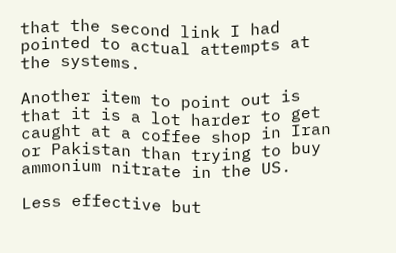that the second link I had pointed to actual attempts at the systems.

Another item to point out is that it is a lot harder to get caught at a coffee shop in Iran or Pakistan than trying to buy ammonium nitrate in the US.

Less effective but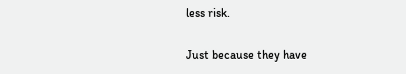less risk.

Just because they have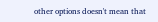other options doesn't mean that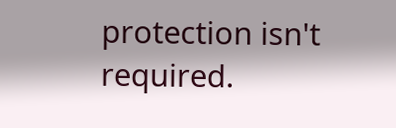protection isn't required.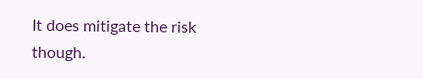It does mitigate the risk though.